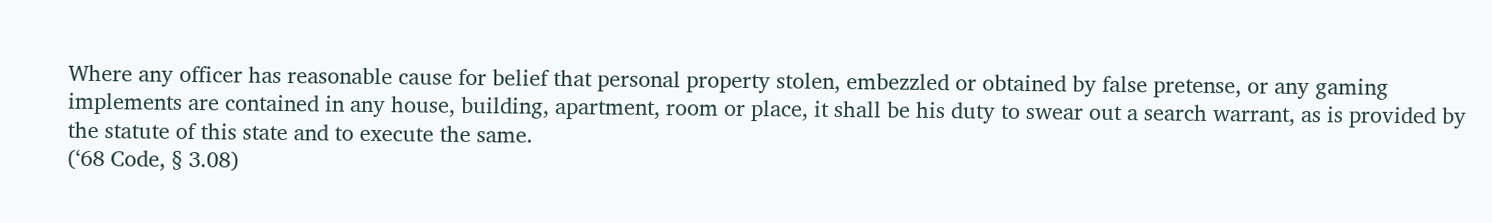Where any officer has reasonable cause for belief that personal property stolen, embezzled or obtained by false pretense, or any gaming implements are contained in any house, building, apartment, room or place, it shall be his duty to swear out a search warrant, as is provided by the statute of this state and to execute the same.
(‘68 Code, § 3.08)